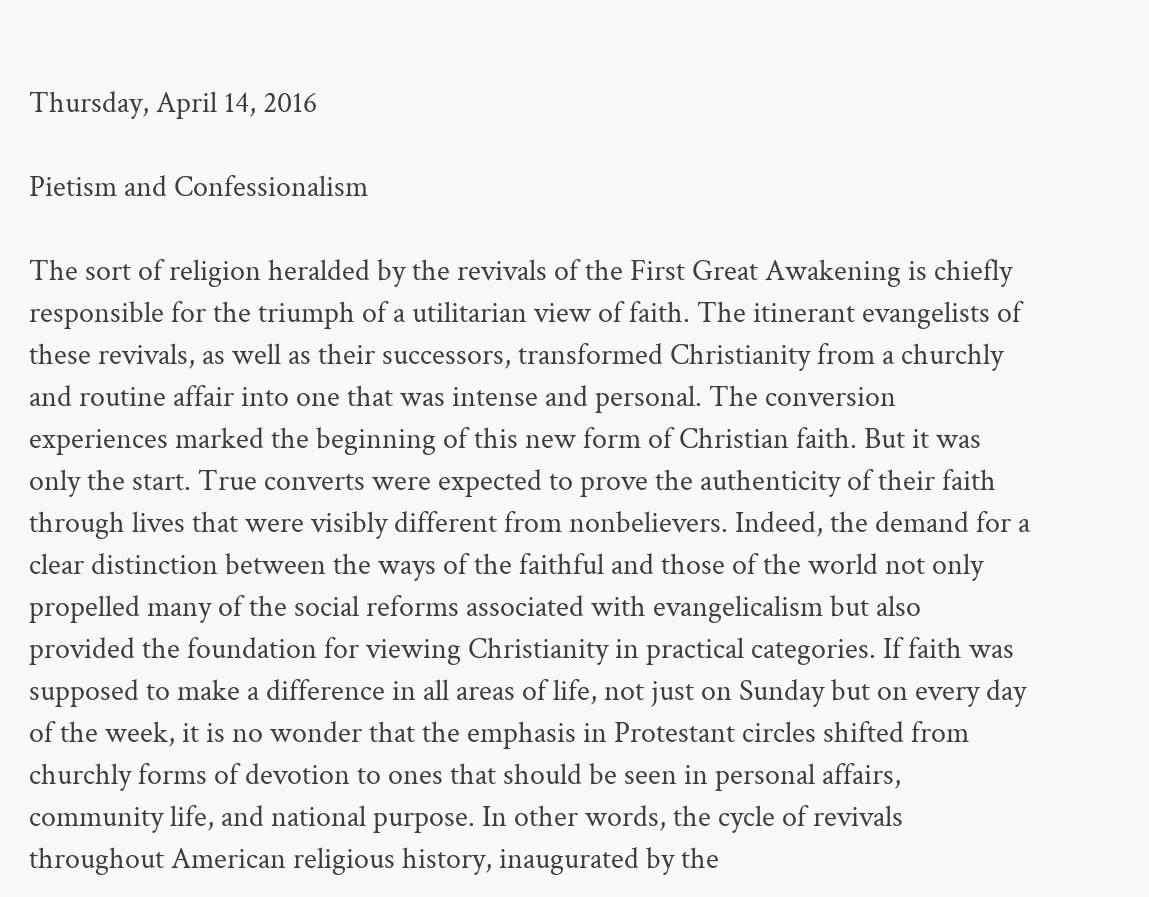Thursday, April 14, 2016

Pietism and Confessionalism

The sort of religion heralded by the revivals of the First Great Awakening is chiefly responsible for the triumph of a utilitarian view of faith. The itinerant evangelists of these revivals, as well as their successors, transformed Christianity from a churchly and routine affair into one that was intense and personal. The conversion experiences marked the beginning of this new form of Christian faith. But it was only the start. True converts were expected to prove the authenticity of their faith through lives that were visibly different from nonbelievers. Indeed, the demand for a clear distinction between the ways of the faithful and those of the world not only propelled many of the social reforms associated with evangelicalism but also provided the foundation for viewing Christianity in practical categories. If faith was supposed to make a difference in all areas of life, not just on Sunday but on every day of the week, it is no wonder that the emphasis in Protestant circles shifted from churchly forms of devotion to ones that should be seen in personal affairs, community life, and national purpose. In other words, the cycle of revivals throughout American religious history, inaugurated by the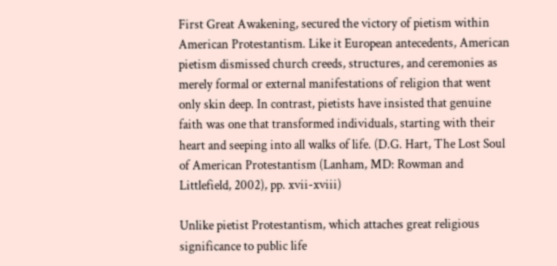First Great Awakening, secured the victory of pietism within American Protestantism. Like it European antecedents, American pietism dismissed church creeds, structures, and ceremonies as merely formal or external manifestations of religion that went only skin deep. In contrast, pietists have insisted that genuine faith was one that transformed individuals, starting with their heart and seeping into all walks of life. (D.G. Hart, The Lost Soul of American Protestantism (Lanham, MD: Rowman and Littlefield, 2002), pp. xvii-xviii)

Unlike pietist Protestantism, which attaches great religious significance to public life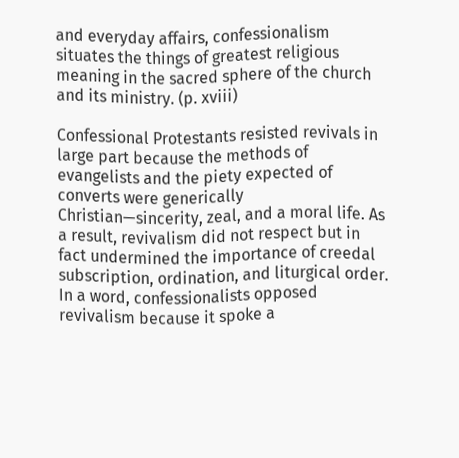and everyday affairs, confessionalism situates the things of greatest religious meaning in the sacred sphere of the church and its ministry. (p. xviii)

Confessional Protestants resisted revivals in large part because the methods of evangelists and the piety expected of converts were generically Christian—sincerity, zeal, and a moral life. As a result, revivalism did not respect but in fact undermined the importance of creedal subscription, ordination, and liturgical order. In a word, confessionalists opposed revivalism because it spoke a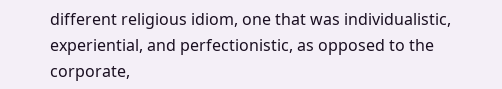different religious idiom, one that was individualistic, experiential, and perfectionistic, as opposed to the corporate,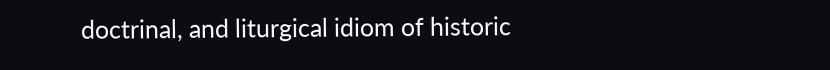doctrinal, and liturgical idiom of historic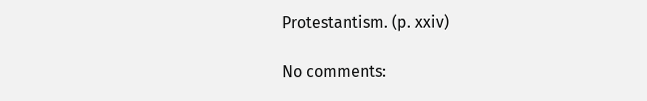Protestantism. (p. xxiv)

No comments: